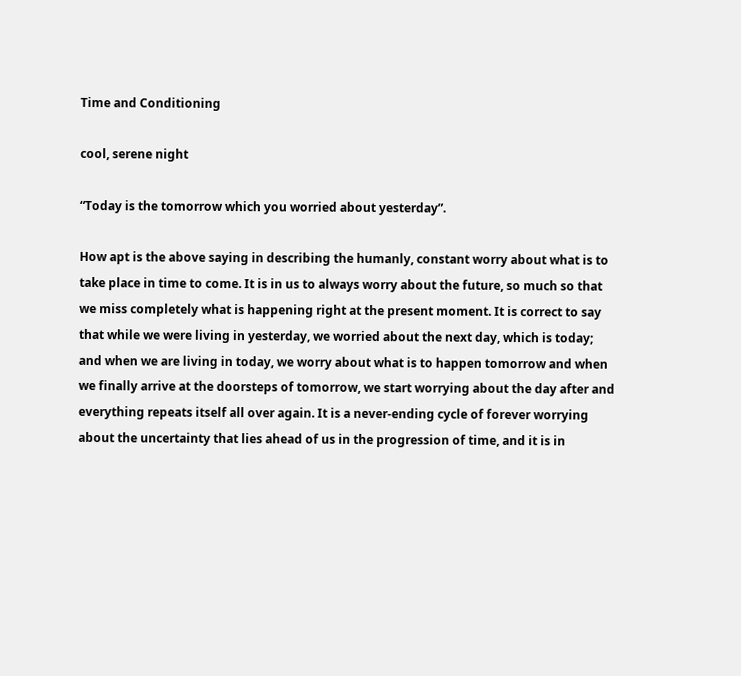Time and Conditioning

cool, serene night

“Today is the tomorrow which you worried about yesterday”.

How apt is the above saying in describing the humanly, constant worry about what is to take place in time to come. It is in us to always worry about the future, so much so that we miss completely what is happening right at the present moment. It is correct to say that while we were living in yesterday, we worried about the next day, which is today;  and when we are living in today, we worry about what is to happen tomorrow and when we finally arrive at the doorsteps of tomorrow, we start worrying about the day after and everything repeats itself all over again. It is a never-ending cycle of forever worrying about the uncertainty that lies ahead of us in the progression of time, and it is in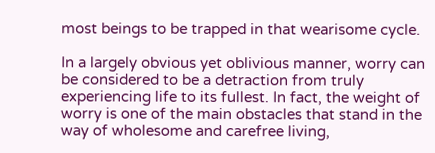most beings to be trapped in that wearisome cycle.

In a largely obvious yet oblivious manner, worry can be considered to be a detraction from truly experiencing life to its fullest. In fact, the weight of worry is one of the main obstacles that stand in the way of wholesome and carefree living,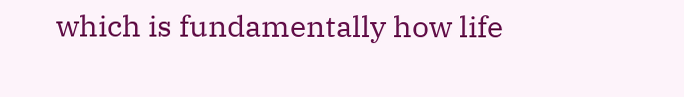which is fundamentally how life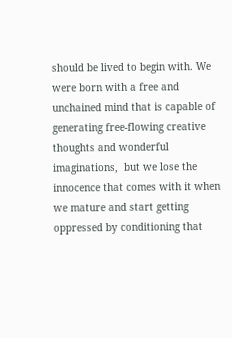should be lived to begin with. We were born with a free and unchained mind that is capable of  generating free-flowing creative thoughts and wonderful imaginations,  but we lose the innocence that comes with it when we mature and start getting oppressed by conditioning that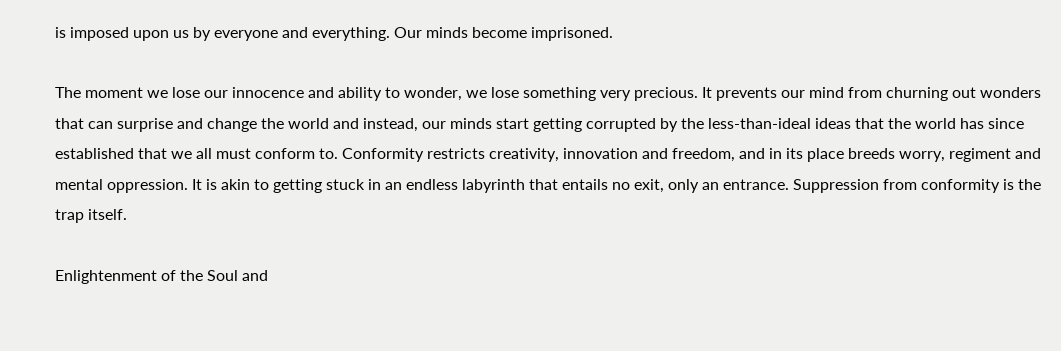is imposed upon us by everyone and everything. Our minds become imprisoned.

The moment we lose our innocence and ability to wonder, we lose something very precious. It prevents our mind from churning out wonders that can surprise and change the world and instead, our minds start getting corrupted by the less-than-ideal ideas that the world has since established that we all must conform to. Conformity restricts creativity, innovation and freedom, and in its place breeds worry, regiment and mental oppression. It is akin to getting stuck in an endless labyrinth that entails no exit, only an entrance. Suppression from conformity is the trap itself.

Enlightenment of the Soul and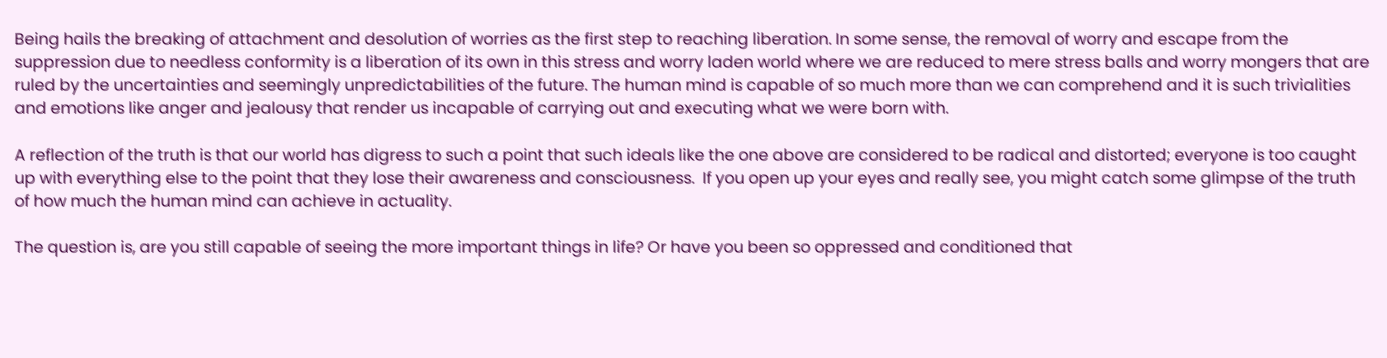Being hails the breaking of attachment and desolution of worries as the first step to reaching liberation. In some sense, the removal of worry and escape from the suppression due to needless conformity is a liberation of its own in this stress and worry laden world where we are reduced to mere stress balls and worry mongers that are ruled by the uncertainties and seemingly unpredictabilities of the future. The human mind is capable of so much more than we can comprehend and it is such trivialities and emotions like anger and jealousy that render us incapable of carrying out and executing what we were born with.

A reflection of the truth is that our world has digress to such a point that such ideals like the one above are considered to be radical and distorted; everyone is too caught up with everything else to the point that they lose their awareness and consciousness.  If you open up your eyes and really see, you might catch some glimpse of the truth of how much the human mind can achieve in actuality.

The question is, are you still capable of seeing the more important things in life? Or have you been so oppressed and conditioned that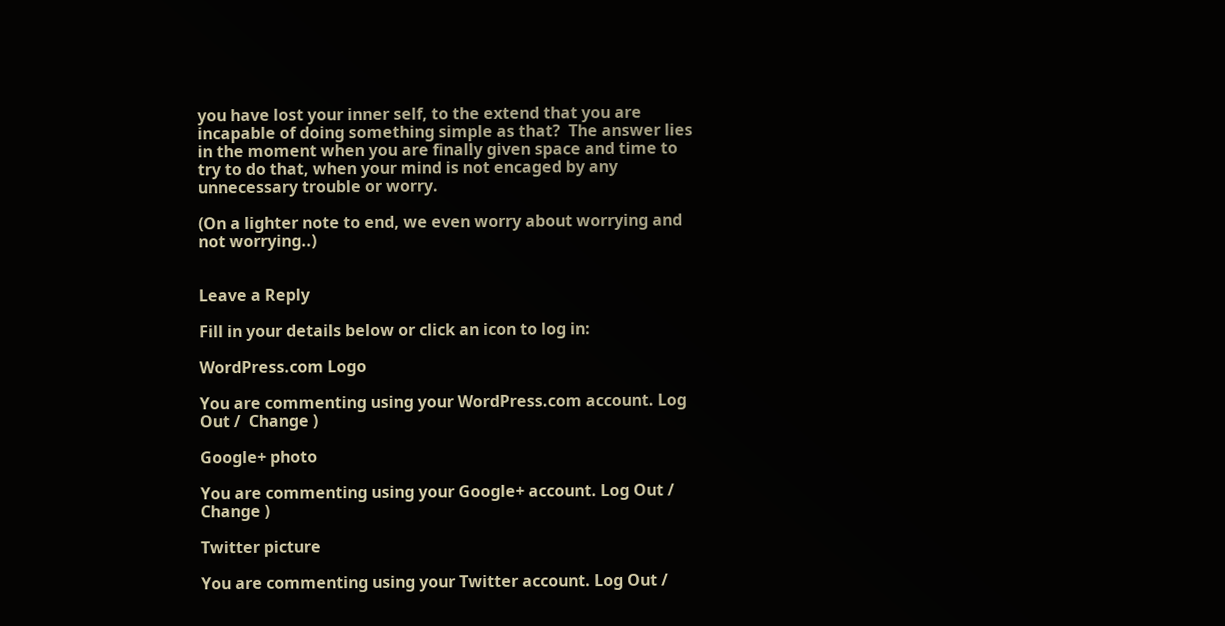you have lost your inner self, to the extend that you are incapable of doing something simple as that?  The answer lies in the moment when you are finally given space and time to try to do that, when your mind is not encaged by any unnecessary trouble or worry.

(On a lighter note to end, we even worry about worrying and not worrying..)


Leave a Reply

Fill in your details below or click an icon to log in:

WordPress.com Logo

You are commenting using your WordPress.com account. Log Out /  Change )

Google+ photo

You are commenting using your Google+ account. Log Out /  Change )

Twitter picture

You are commenting using your Twitter account. Log Out /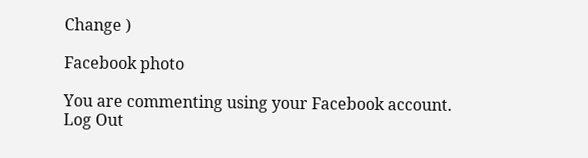Change )

Facebook photo

You are commenting using your Facebook account. Log Out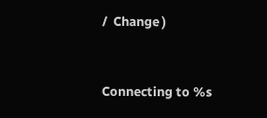/  Change )


Connecting to %s